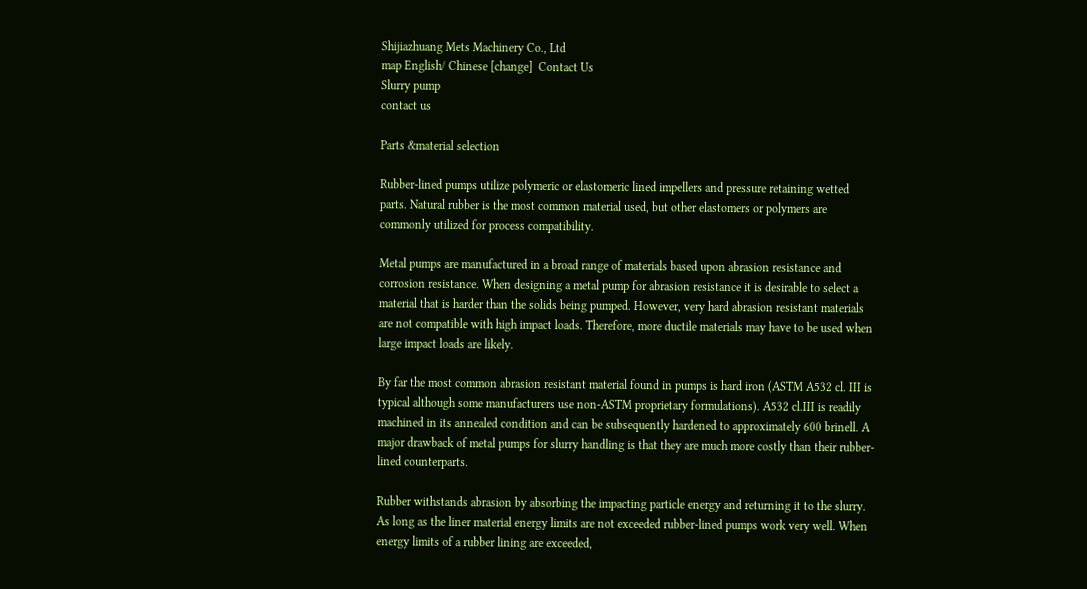Shijiazhuang Mets Machinery Co., Ltd
map English/ Chinese [change]  Contact Us
Slurry pump
contact us

Parts &material selection

Rubber-lined pumps utilize polymeric or elastomeric lined impellers and pressure retaining wetted parts. Natural rubber is the most common material used, but other elastomers or polymers are commonly utilized for process compatibility.

Metal pumps are manufactured in a broad range of materials based upon abrasion resistance and corrosion resistance. When designing a metal pump for abrasion resistance it is desirable to select a material that is harder than the solids being pumped. However, very hard abrasion resistant materials are not compatible with high impact loads. Therefore, more ductile materials may have to be used when large impact loads are likely.

By far the most common abrasion resistant material found in pumps is hard iron (ASTM A532 cl. III is typical although some manufacturers use non-ASTM proprietary formulations). A532 cl.III is readily machined in its annealed condition and can be subsequently hardened to approximately 600 brinell. A major drawback of metal pumps for slurry handling is that they are much more costly than their rubber-lined counterparts.

Rubber withstands abrasion by absorbing the impacting particle energy and returning it to the slurry. As long as the liner material energy limits are not exceeded rubber-lined pumps work very well. When energy limits of a rubber lining are exceeded,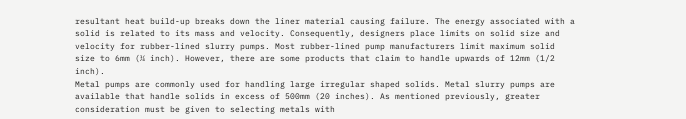resultant heat build-up breaks down the liner material causing failure. The energy associated with a solid is related to its mass and velocity. Consequently, designers place limits on solid size and velocity for rubber-lined slurry pumps. Most rubber-lined pump manufacturers limit maximum solid size to 6mm (¼ inch). However, there are some products that claim to handle upwards of 12mm (1/2 inch).
Metal pumps are commonly used for handling large irregular shaped solids. Metal slurry pumps are available that handle solids in excess of 500mm (20 inches). As mentioned previously, greater consideration must be given to selecting metals with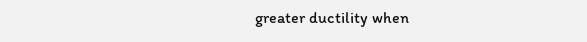greater ductility when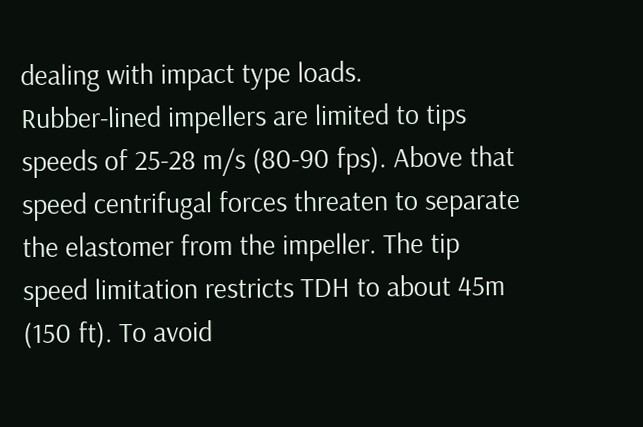dealing with impact type loads.
Rubber-lined impellers are limited to tips speeds of 25-28 m/s (80-90 fps). Above that speed centrifugal forces threaten to separate the elastomer from the impeller. The tip speed limitation restricts TDH to about 45m (150 ft). To avoid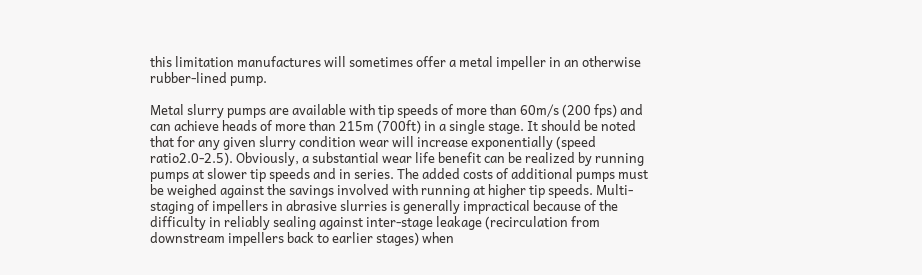this limitation manufactures will sometimes offer a metal impeller in an otherwise rubber-lined pump.

Metal slurry pumps are available with tip speeds of more than 60m/s (200 fps) and can achieve heads of more than 215m (700ft) in a single stage. It should be noted that for any given slurry condition wear will increase exponentially (speed ratio2.0-2.5). Obviously, a substantial wear life benefit can be realized by running pumps at slower tip speeds and in series. The added costs of additional pumps must be weighed against the savings involved with running at higher tip speeds. Multi-staging of impellers in abrasive slurries is generally impractical because of the difficulty in reliably sealing against inter-stage leakage (recirculation from downstream impellers back to earlier stages) when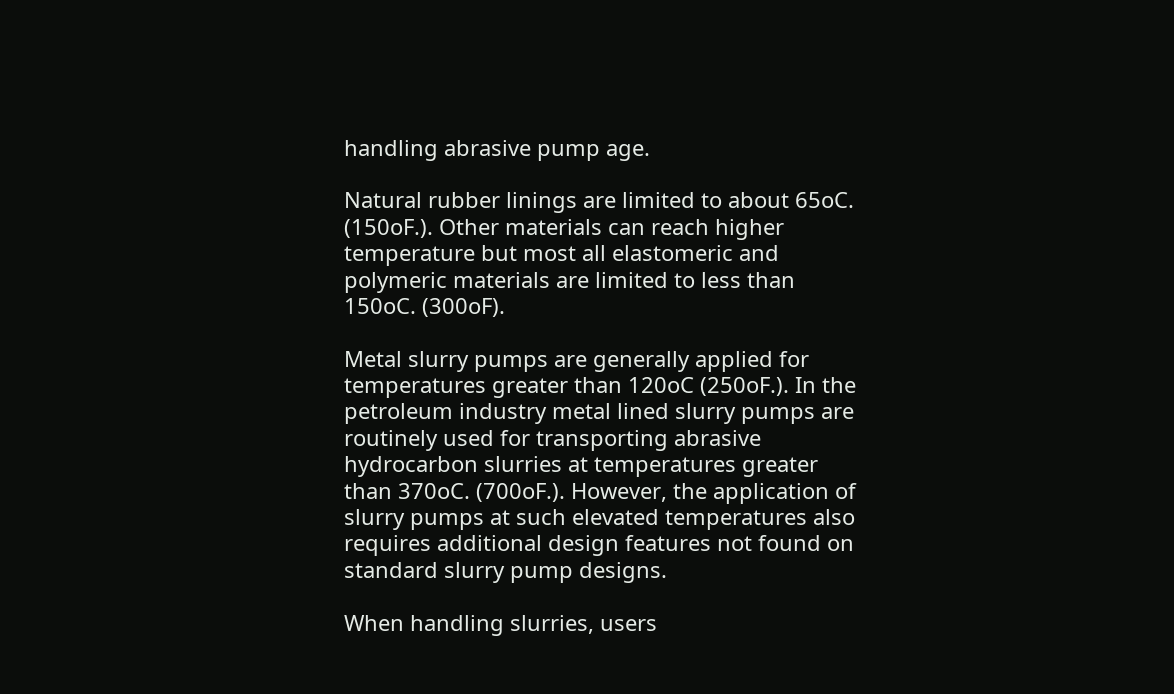handling abrasive pump age.

Natural rubber linings are limited to about 65oC. (150oF.). Other materials can reach higher temperature but most all elastomeric and polymeric materials are limited to less than 150oC. (300oF).

Metal slurry pumps are generally applied for temperatures greater than 120oC (250oF.). In the petroleum industry metal lined slurry pumps are routinely used for transporting abrasive hydrocarbon slurries at temperatures greater than 370oC. (700oF.). However, the application of slurry pumps at such elevated temperatures also requires additional design features not found on standard slurry pump designs.

When handling slurries, users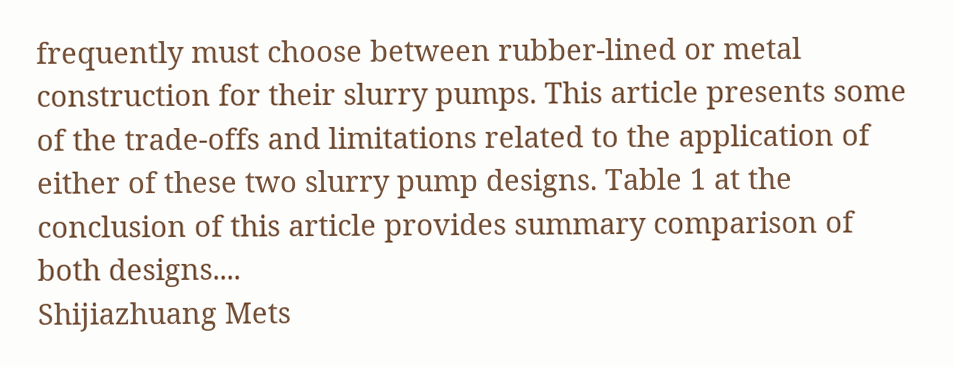frequently must choose between rubber-lined or metal construction for their slurry pumps. This article presents some of the trade-offs and limitations related to the application of either of these two slurry pump designs. Table 1 at the conclusion of this article provides summary comparison of both designs....
Shijiazhuang Mets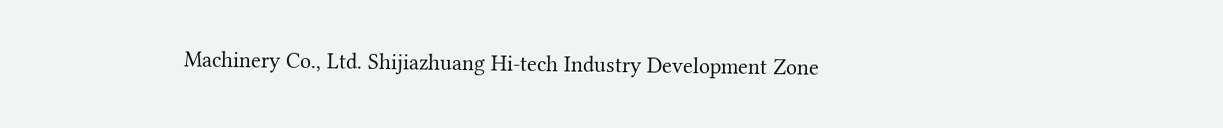Machinery Co., Ltd. Shijiazhuang Hi-tech Industry Development Zone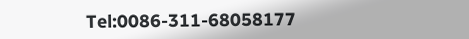Tel:0086-311-68058177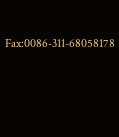Fax:0086-311-68058178